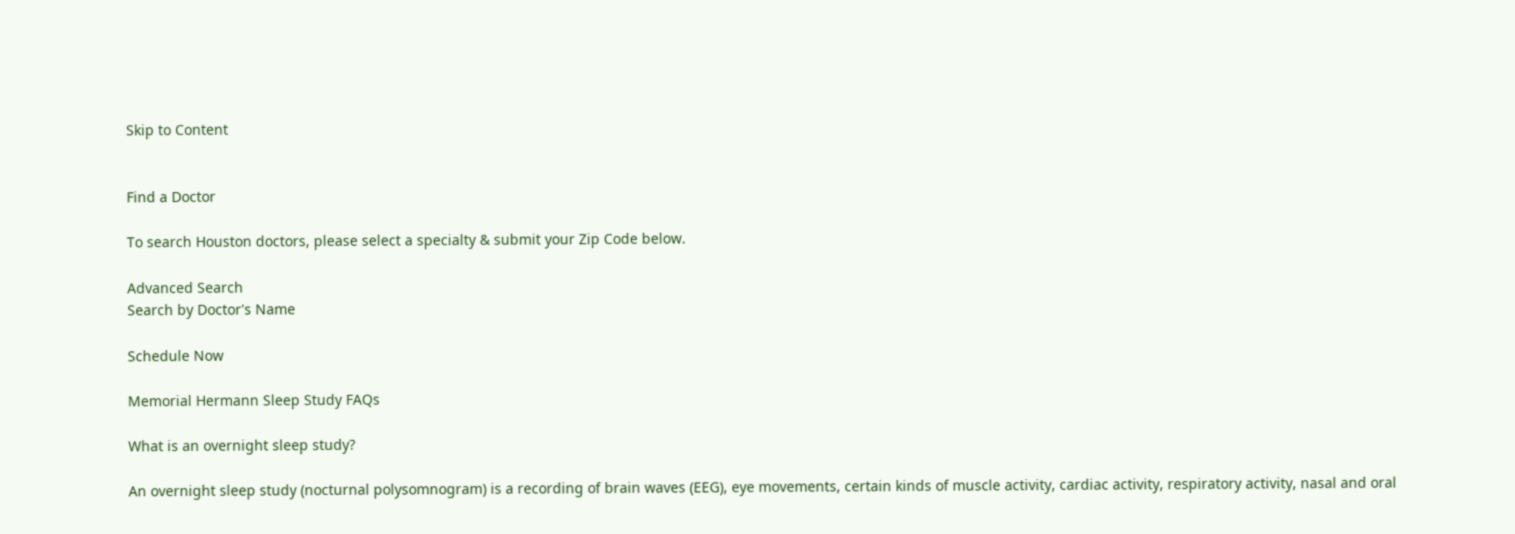Skip to Content


Find a Doctor

To search Houston doctors, please select a specialty & submit your Zip Code below.

Advanced Search
Search by Doctor's Name

Schedule Now

Memorial Hermann Sleep Study FAQs

What is an overnight sleep study?

An overnight sleep study (nocturnal polysomnogram) is a recording of brain waves (EEG), eye movements, certain kinds of muscle activity, cardiac activity, respiratory activity, nasal and oral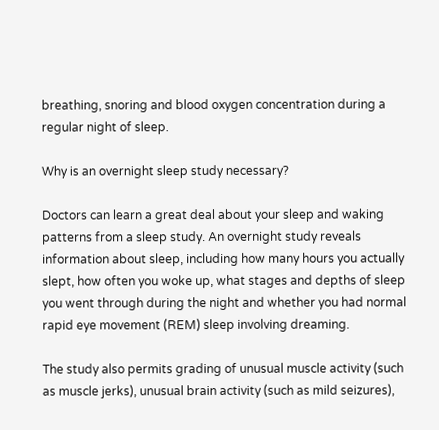breathing, snoring and blood oxygen concentration during a regular night of sleep.

Why is an overnight sleep study necessary?

Doctors can learn a great deal about your sleep and waking patterns from a sleep study. An overnight study reveals information about sleep, including how many hours you actually slept, how often you woke up, what stages and depths of sleep you went through during the night and whether you had normal rapid eye movement (REM) sleep involving dreaming.

The study also permits grading of unusual muscle activity (such as muscle jerks), unusual brain activity (such as mild seizures),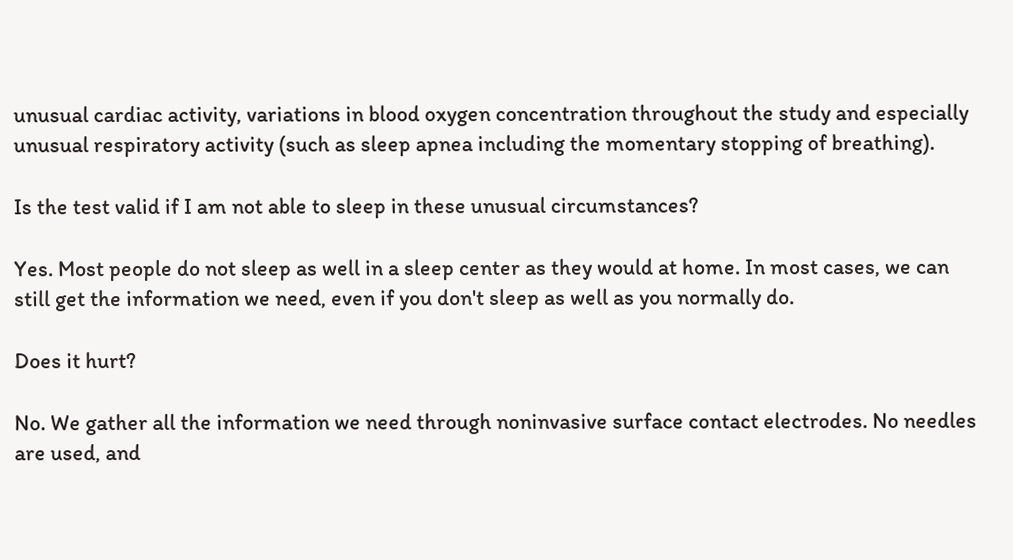unusual cardiac activity, variations in blood oxygen concentration throughout the study and especially unusual respiratory activity (such as sleep apnea including the momentary stopping of breathing).

Is the test valid if I am not able to sleep in these unusual circumstances?

Yes. Most people do not sleep as well in a sleep center as they would at home. In most cases, we can still get the information we need, even if you don't sleep as well as you normally do.

Does it hurt?

No. We gather all the information we need through noninvasive surface contact electrodes. No needles are used, and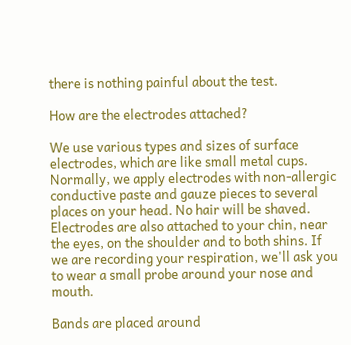there is nothing painful about the test.

How are the electrodes attached?

We use various types and sizes of surface electrodes, which are like small metal cups. Normally, we apply electrodes with non-allergic conductive paste and gauze pieces to several places on your head. No hair will be shaved. Electrodes are also attached to your chin, near the eyes, on the shoulder and to both shins. If we are recording your respiration, we'll ask you to wear a small probe around your nose and mouth.

Bands are placed around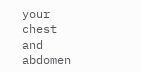your chest and abdomen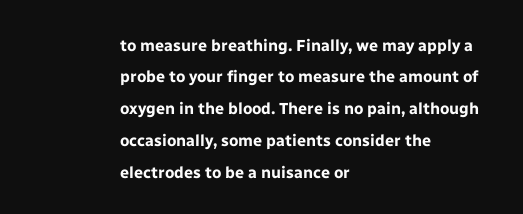to measure breathing. Finally, we may apply a probe to your finger to measure the amount of oxygen in the blood. There is no pain, although occasionally, some patients consider the electrodes to be a nuisance or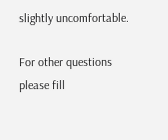slightly uncomfortable.

For other questions please fill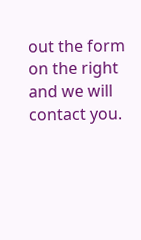out the form on the right and we will contact you.